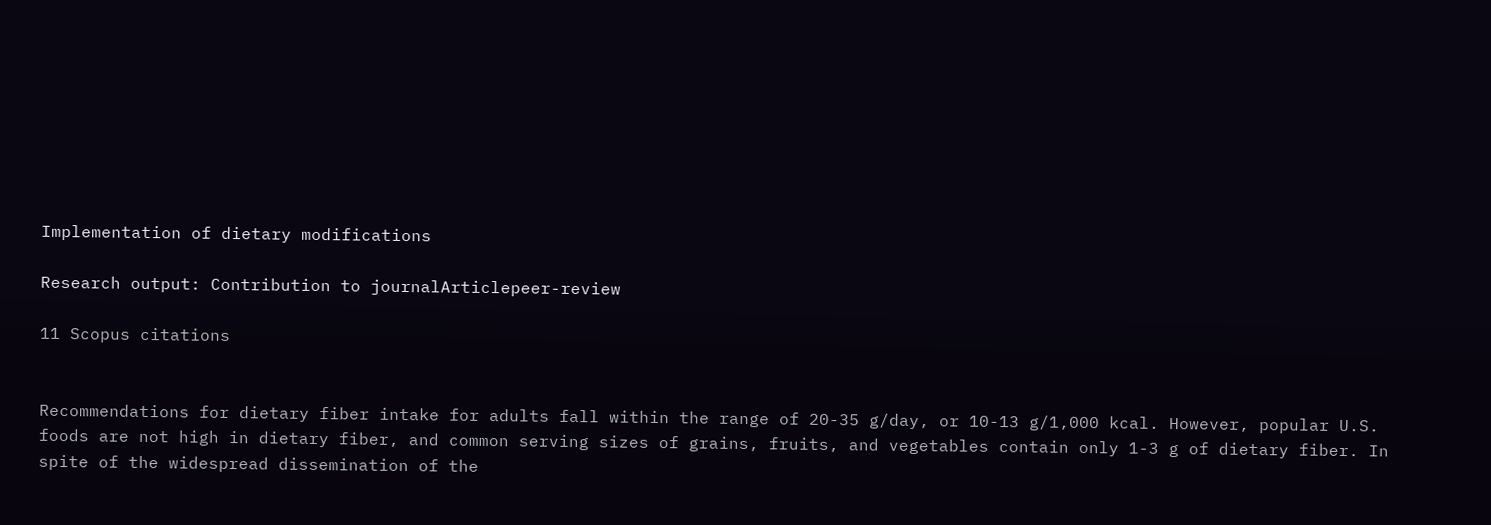Implementation of dietary modifications

Research output: Contribution to journalArticlepeer-review

11 Scopus citations


Recommendations for dietary fiber intake for adults fall within the range of 20-35 g/day, or 10-13 g/1,000 kcal. However, popular U.S. foods are not high in dietary fiber, and common serving sizes of grains, fruits, and vegetables contain only 1-3 g of dietary fiber. In spite of the widespread dissemination of the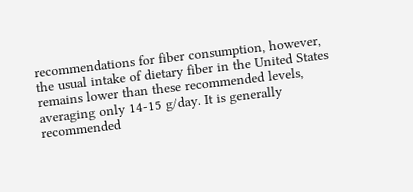recommendations for fiber consumption, however, the usual intake of dietary fiber in the United States remains lower than these recommended levels, averaging only 14-15 g/day. It is generally recommended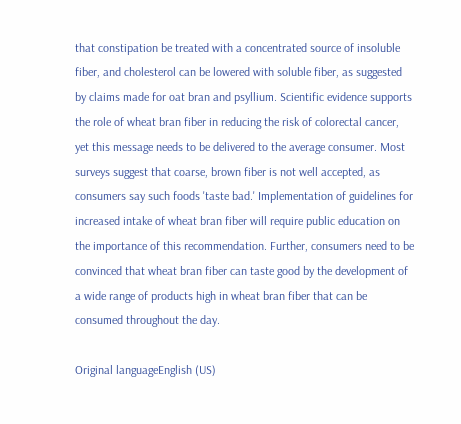that constipation be treated with a concentrated source of insoluble fiber, and cholesterol can be lowered with soluble fiber, as suggested by claims made for oat bran and psyllium. Scientific evidence supports the role of wheat bran fiber in reducing the risk of colorectal cancer, yet this message needs to be delivered to the average consumer. Most surveys suggest that coarse, brown fiber is not well accepted, as consumers say such foods 'taste bad.' Implementation of guidelines for increased intake of wheat bran fiber will require public education on the importance of this recommendation. Further, consumers need to be convinced that wheat bran fiber can taste good by the development of a wide range of products high in wheat bran fiber that can be consumed throughout the day.

Original languageEnglish (US)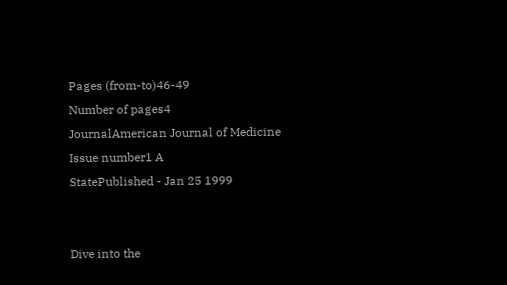Pages (from-to)46-49
Number of pages4
JournalAmerican Journal of Medicine
Issue number1 A
StatePublished - Jan 25 1999


Dive into the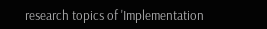research topics of 'Implementation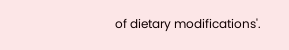of dietary modifications'.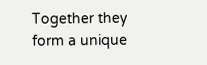Together they form a unique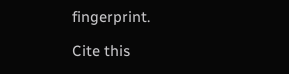fingerprint.

Cite this